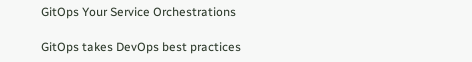GitOps Your Service Orchestrations

GitOps takes DevOps best practices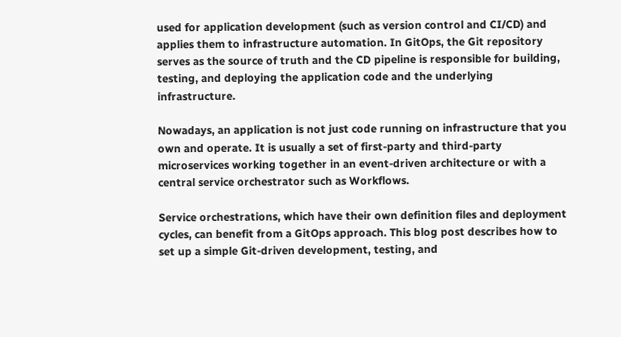used for application development (such as version control and CI/CD) and applies them to infrastructure automation. In GitOps, the Git repository serves as the source of truth and the CD pipeline is responsible for building, testing, and deploying the application code and the underlying infrastructure.

Nowadays, an application is not just code running on infrastructure that you own and operate. It is usually a set of first-party and third-party microservices working together in an event-driven architecture or with a central service orchestrator such as Workflows.

Service orchestrations, which have their own definition files and deployment cycles, can benefit from a GitOps approach. This blog post describes how to set up a simple Git-driven development, testing, and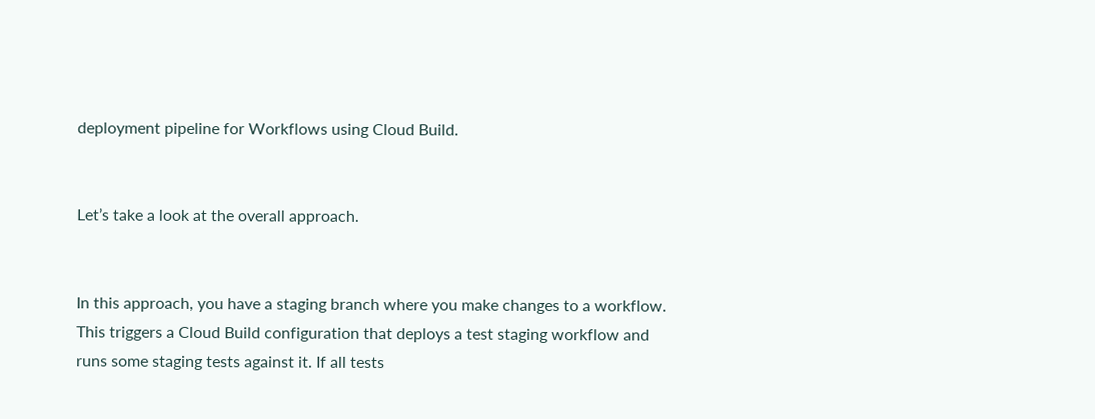deployment pipeline for Workflows using Cloud Build.


Let’s take a look at the overall approach.


In this approach, you have a staging branch where you make changes to a workflow. This triggers a Cloud Build configuration that deploys a test staging workflow and runs some staging tests against it. If all tests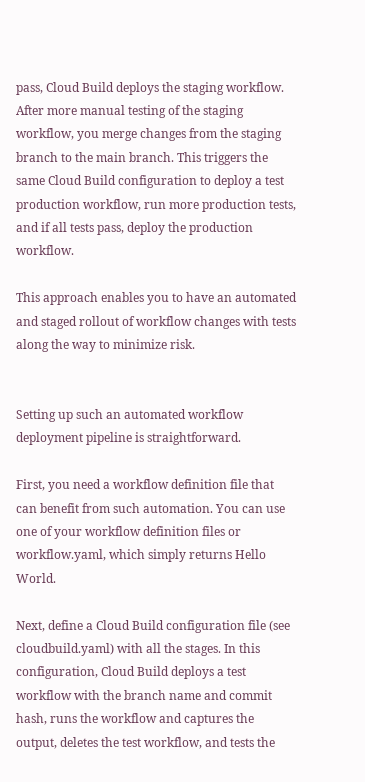pass, Cloud Build deploys the staging workflow. After more manual testing of the staging workflow, you merge changes from the staging branch to the main branch. This triggers the same Cloud Build configuration to deploy a test production workflow, run more production tests, and if all tests pass, deploy the production workflow.

This approach enables you to have an automated and staged rollout of workflow changes with tests along the way to minimize risk.


Setting up such an automated workflow deployment pipeline is straightforward.

First, you need a workflow definition file that can benefit from such automation. You can use one of your workflow definition files or workflow.yaml, which simply returns Hello World.

Next, define a Cloud Build configuration file (see cloudbuild.yaml) with all the stages. In this configuration, Cloud Build deploys a test workflow with the branch name and commit hash, runs the workflow and captures the output, deletes the test workflow, and tests the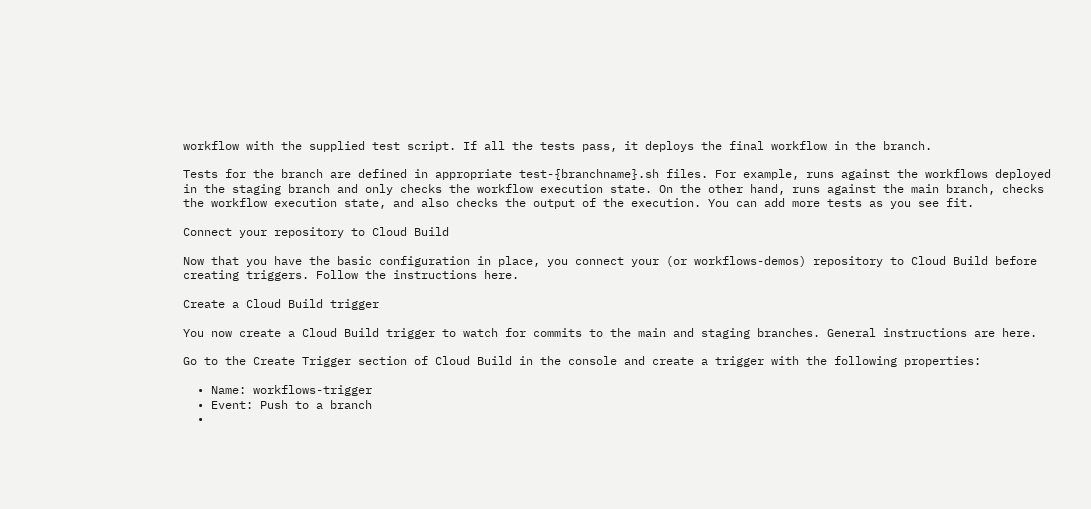workflow with the supplied test script. If all the tests pass, it deploys the final workflow in the branch.

Tests for the branch are defined in appropriate test-{branchname}.sh files. For example, runs against the workflows deployed in the staging branch and only checks the workflow execution state. On the other hand, runs against the main branch, checks the workflow execution state, and also checks the output of the execution. You can add more tests as you see fit.

Connect your repository to Cloud Build

Now that you have the basic configuration in place, you connect your (or workflows-demos) repository to Cloud Build before creating triggers. Follow the instructions here.

Create a Cloud Build trigger

You now create a Cloud Build trigger to watch for commits to the main and staging branches. General instructions are here.

Go to the Create Trigger section of Cloud Build in the console and create a trigger with the following properties:

  • Name: workflows-trigger
  • Event: Push to a branch
  •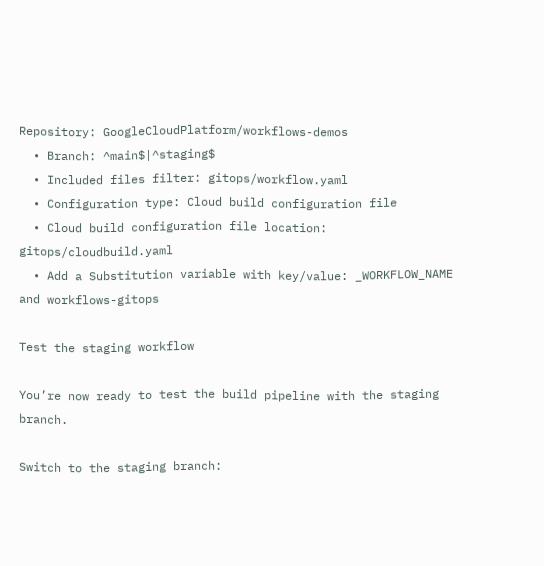Repository: GoogleCloudPlatform/workflows-demos
  • Branch: ^main$|^staging$
  • Included files filter: gitops/workflow.yaml
  • Configuration type: Cloud build configuration file
  • Cloud build configuration file location: gitops/cloudbuild.yaml
  • Add a Substitution variable with key/value: _WORKFLOW_NAME and workflows-gitops

Test the staging workflow

You’re now ready to test the build pipeline with the staging branch.

Switch to the staging branch: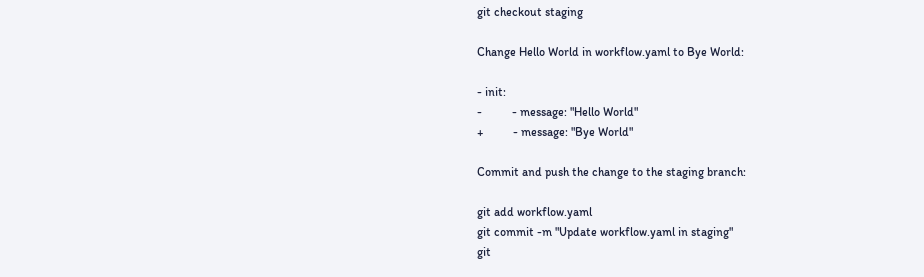git checkout staging

Change Hello World in workflow.yaml to Bye World:

- init:
-          - message: "Hello World"
+          - message: "Bye World"

Commit and push the change to the staging branch:

git add workflow.yaml
git commit -m "Update workflow.yaml in staging"
git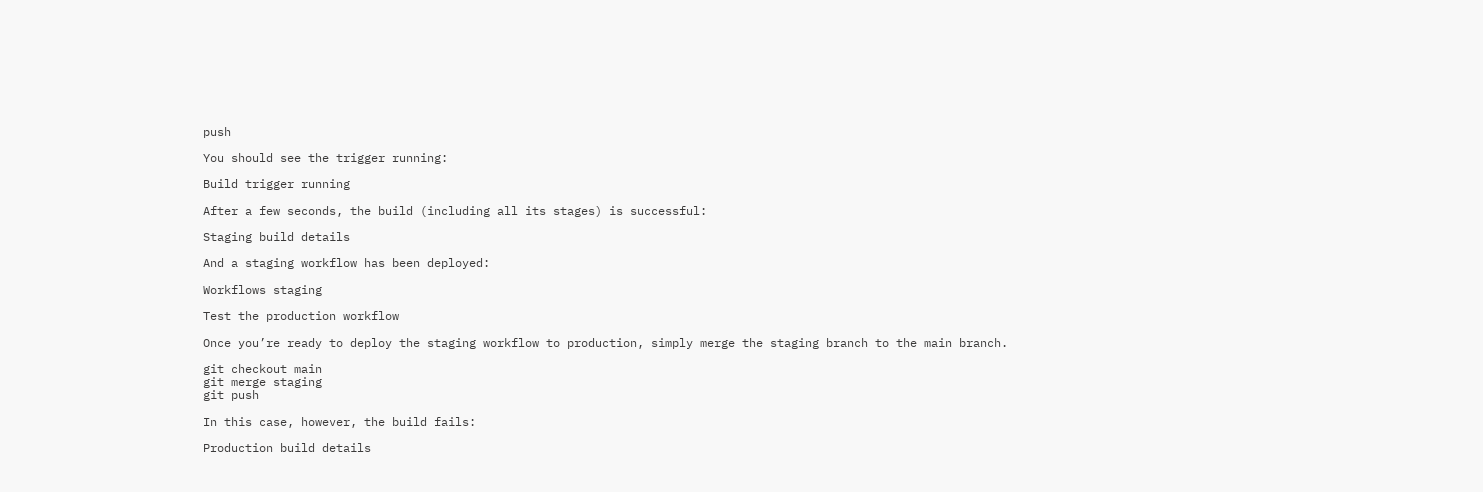push

You should see the trigger running:

Build trigger running

After a few seconds, the build (including all its stages) is successful:

Staging build details

And a staging workflow has been deployed:

Workflows staging

Test the production workflow

Once you’re ready to deploy the staging workflow to production, simply merge the staging branch to the main branch.

git checkout main
git merge staging
git push

In this case, however, the build fails:

Production build details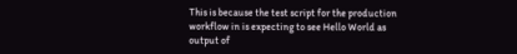This is because the test script for the production workflow in is expecting to see Hello World as output of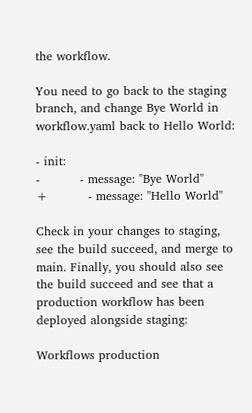the workflow.

You need to go back to the staging branch, and change Bye World in workflow.yaml back to Hello World:

- init:
-          - message: "Bye World"
+          - message: "Hello World"

Check in your changes to staging, see the build succeed, and merge to main. Finally, you should also see the build succeed and see that a production workflow has been deployed alongside staging:

Workflows production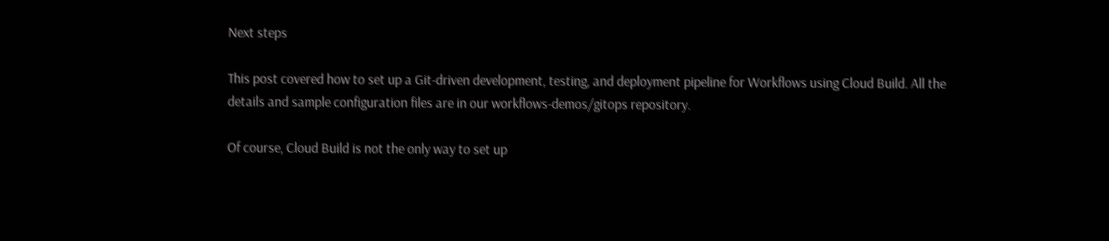Next steps

This post covered how to set up a Git-driven development, testing, and deployment pipeline for Workflows using Cloud Build. All the details and sample configuration files are in our workflows-demos/gitops repository.

Of course, Cloud Build is not the only way to set up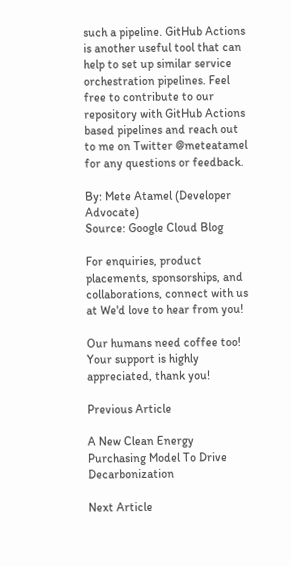such a pipeline. GitHub Actions is another useful tool that can help to set up similar service orchestration pipelines. Feel free to contribute to our repository with GitHub Actions based pipelines and reach out to me on Twitter @meteatamel for any questions or feedback.

By: Mete Atamel (Developer Advocate)
Source: Google Cloud Blog

For enquiries, product placements, sponsorships, and collaborations, connect with us at We'd love to hear from you!

Our humans need coffee too! Your support is highly appreciated, thank you!

Previous Article

A New Clean Energy Purchasing Model To Drive Decarbonization

Next Article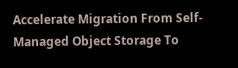Accelerate Migration From Self-Managed Object Storage To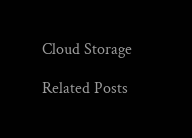Cloud Storage

Related Posts